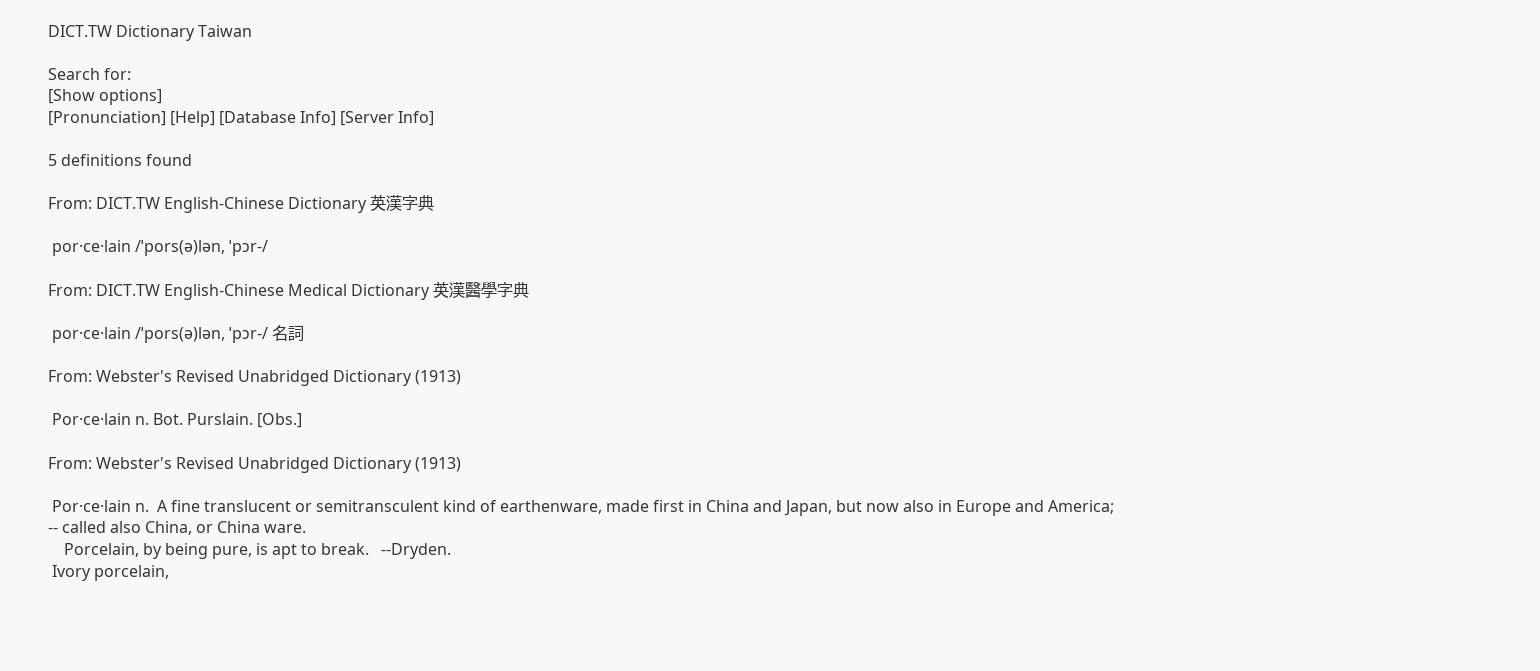DICT.TW Dictionary Taiwan

Search for:
[Show options]
[Pronunciation] [Help] [Database Info] [Server Info]

5 definitions found

From: DICT.TW English-Chinese Dictionary 英漢字典

 por·ce·lain /ˈpors(ə)lən, ˈpɔr-/

From: DICT.TW English-Chinese Medical Dictionary 英漢醫學字典

 por·ce·lain /ˈpors(ə)lən, ˈpɔr-/ 名詞

From: Webster's Revised Unabridged Dictionary (1913)

 Por·ce·lain n. Bot. Purslain. [Obs.]

From: Webster's Revised Unabridged Dictionary (1913)

 Por·ce·lain n.  A fine translucent or semitransculent kind of earthenware, made first in China and Japan, but now also in Europe and America; -- called also China, or China ware.
    Porcelain, by being pure, is apt to break.   --Dryden.
 Ivory porcelain,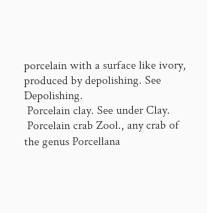porcelain with a surface like ivory, produced by depolishing. See Depolishing.
 Porcelain clay. See under Clay.
 Porcelain crab Zool., any crab of the genus Porcellana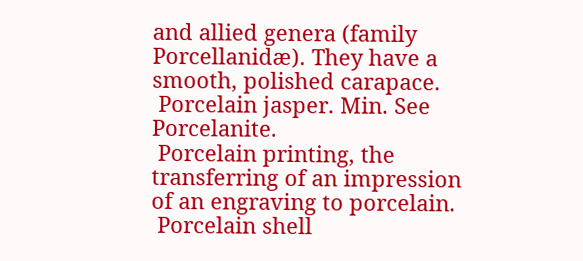and allied genera (family Porcellanidæ). They have a smooth, polished carapace.
 Porcelain jasper. Min. See Porcelanite.
 Porcelain printing, the transferring of an impression of an engraving to porcelain.
 Porcelain shell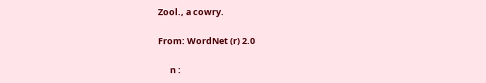Zool., a cowry.

From: WordNet (r) 2.0

      n :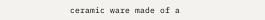ceramic ware made of a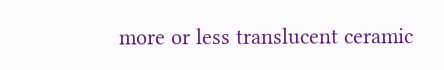more or less translucent ceramic